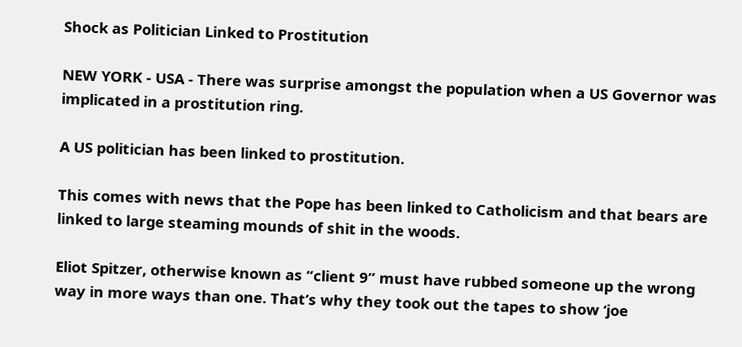Shock as Politician Linked to Prostitution

NEW YORK - USA - There was surprise amongst the population when a US Governor was implicated in a prostitution ring.

A US politician has been linked to prostitution.

This comes with news that the Pope has been linked to Catholicism and that bears are linked to large steaming mounds of shit in the woods.

Eliot Spitzer, otherwise known as “client 9” must have rubbed someone up the wrong way in more ways than one. That’s why they took out the tapes to show ‘joe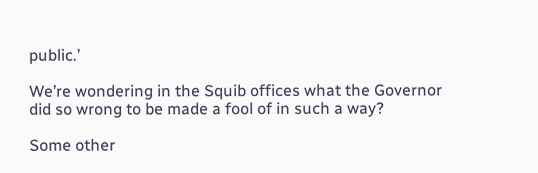public.’

We’re wondering in the Squib offices what the Governor did so wrong to be made a fool of in such a way?

Some other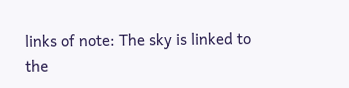links of note: The sky is linked to the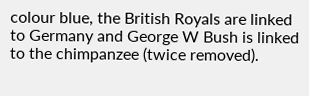colour blue, the British Royals are linked to Germany and George W Bush is linked to the chimpanzee (twice removed).